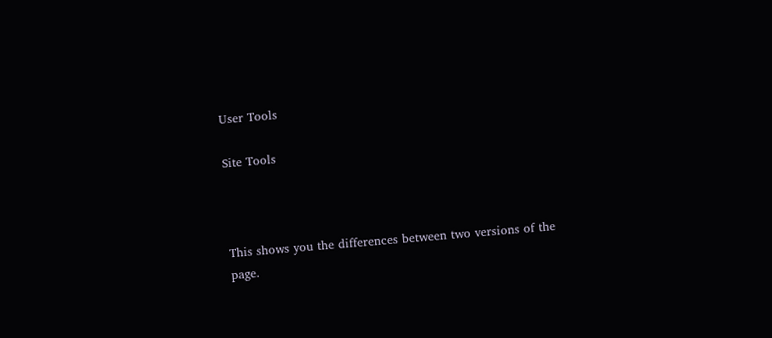User Tools

Site Tools



This shows you the differences between two versions of the page.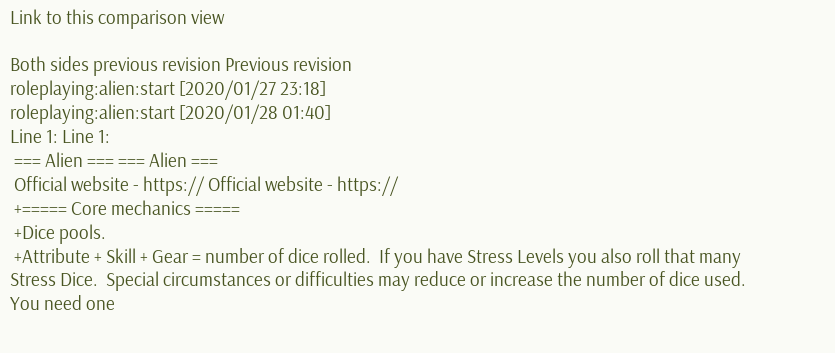Link to this comparison view

Both sides previous revision Previous revision
roleplaying:alien:start [2020/01/27 23:18]
roleplaying:alien:start [2020/01/28 01:40]
Line 1: Line 1:
 === Alien === === Alien ===
 Official website - https:// Official website - https://
 +===== Core mechanics =====
 +Dice pools.
 +Attribute + Skill + Gear = number of dice rolled.  If you have Stress Levels you also roll that many Stress Dice.  Special circumstances or difficulties may reduce or increase the number of dice used.  You need one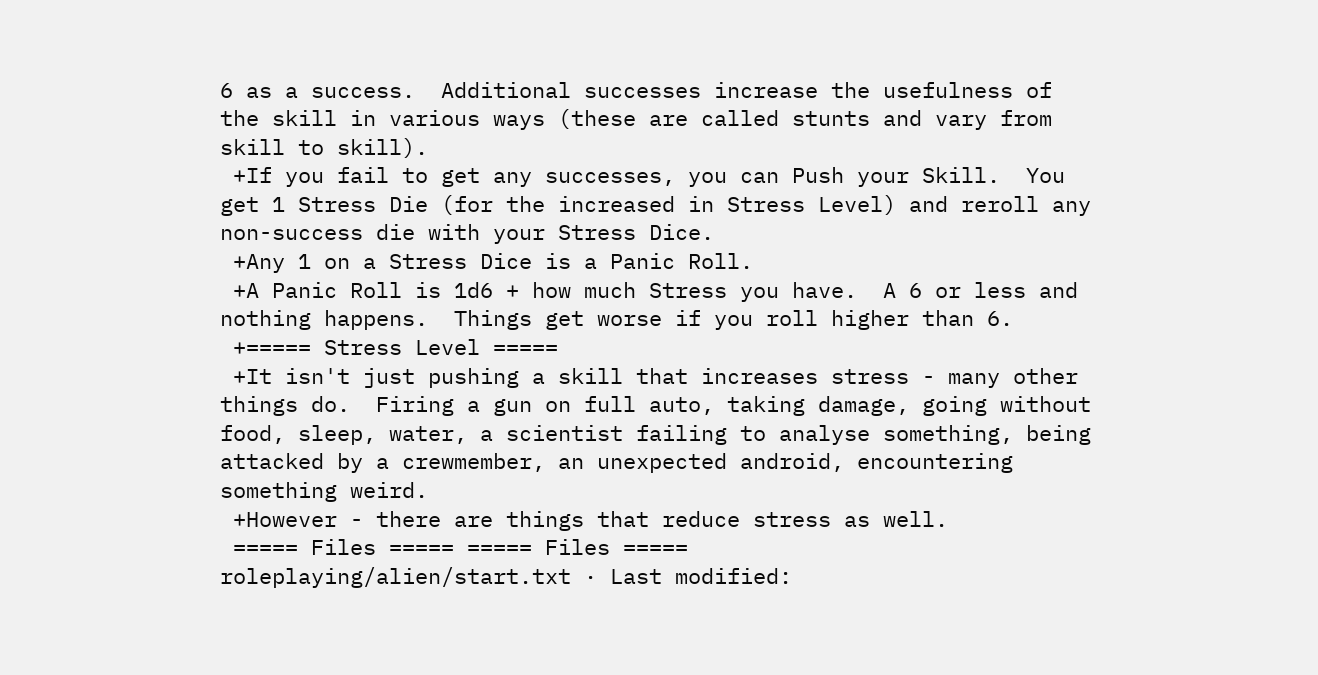6 as a success.  Additional successes increase the usefulness of the skill in various ways (these are called stunts and vary from skill to skill).
 +If you fail to get any successes, you can Push your Skill.  You get 1 Stress Die (for the increased in Stress Level) and reroll any non-success die with your Stress Dice.
 +Any 1 on a Stress Dice is a Panic Roll.
 +A Panic Roll is 1d6 + how much Stress you have.  A 6 or less and nothing happens.  Things get worse if you roll higher than 6.
 +===== Stress Level =====
 +It isn't just pushing a skill that increases stress - many other things do.  Firing a gun on full auto, taking damage, going without food, sleep, water, a scientist failing to analyse something, being attacked by a crewmember, an unexpected android, encountering something weird.
 +However - there are things that reduce stress as well.
 ===== Files ===== ===== Files =====
roleplaying/alien/start.txt · Last modified: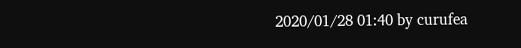2020/01/28 01:40 by curufea